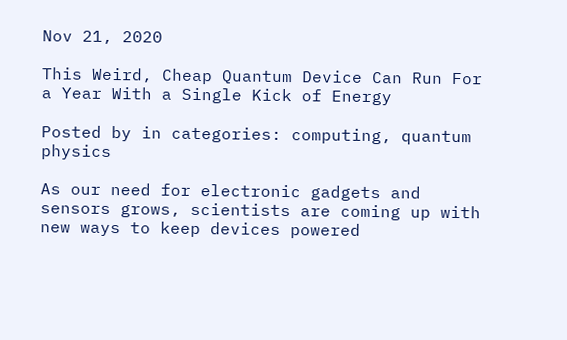Nov 21, 2020

This Weird, Cheap Quantum Device Can Run For a Year With a Single Kick of Energy

Posted by in categories: computing, quantum physics

As our need for electronic gadgets and sensors grows, scientists are coming up with new ways to keep devices powered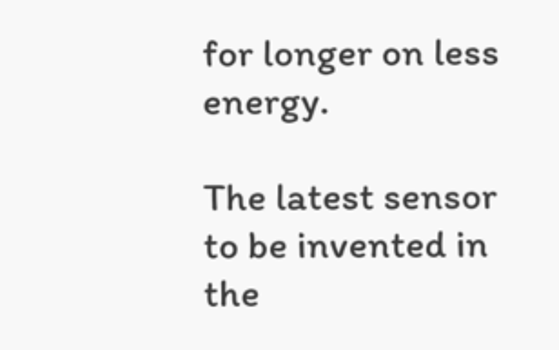for longer on less energy.

The latest sensor to be invented in the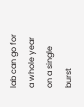lab can go for a whole year on a single burst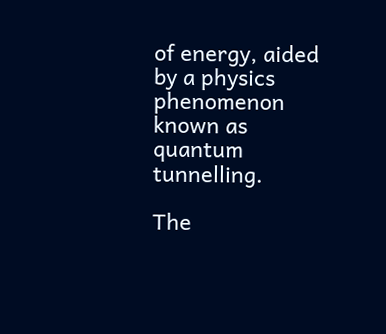of energy, aided by a physics phenomenon known as quantum tunnelling.

The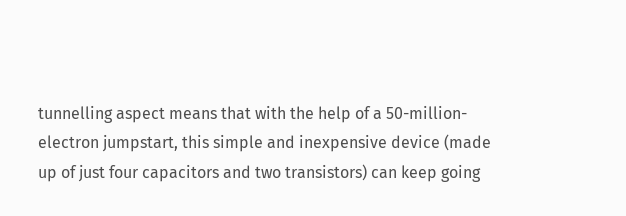tunnelling aspect means that with the help of a 50-million-electron jumpstart, this simple and inexpensive device (made up of just four capacitors and two transistors) can keep going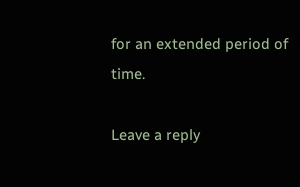for an extended period of time.

Leave a reply